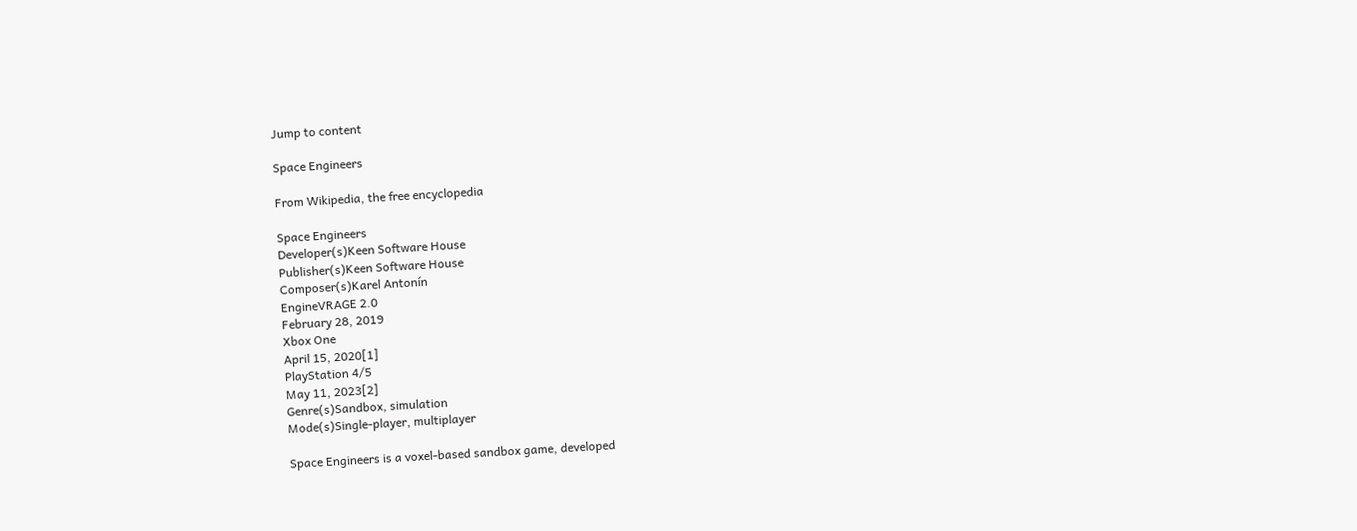Jump to content

Space Engineers

From Wikipedia, the free encyclopedia

Space Engineers
Developer(s)Keen Software House
Publisher(s)Keen Software House
Composer(s)Karel Antonín
EngineVRAGE 2.0
February 28, 2019
Xbox One
April 15, 2020[1]
PlayStation 4/5
May 11, 2023[2]
Genre(s)Sandbox, simulation
Mode(s)Single-player, multiplayer

Space Engineers is a voxel-based sandbox game, developed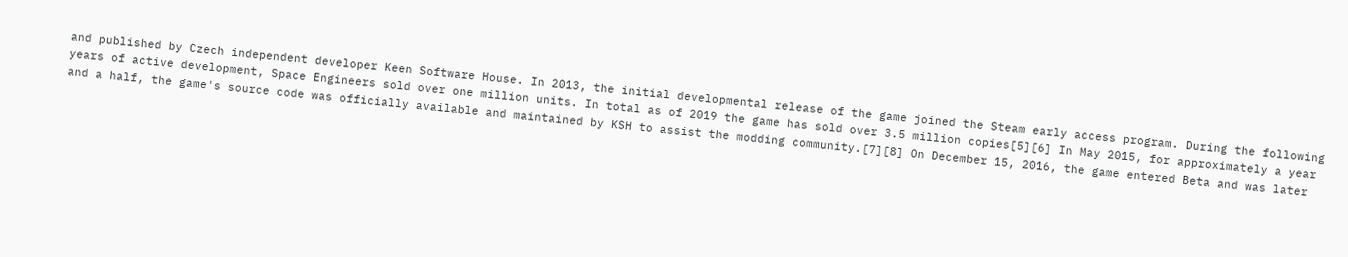and published by Czech independent developer Keen Software House. In 2013, the initial developmental release of the game joined the Steam early access program. During the following years of active development, Space Engineers sold over one million units. In total as of 2019 the game has sold over 3.5 million copies[5][6] In May 2015, for approximately a year and a half, the game's source code was officially available and maintained by KSH to assist the modding community.[7][8] On December 15, 2016, the game entered Beta and was later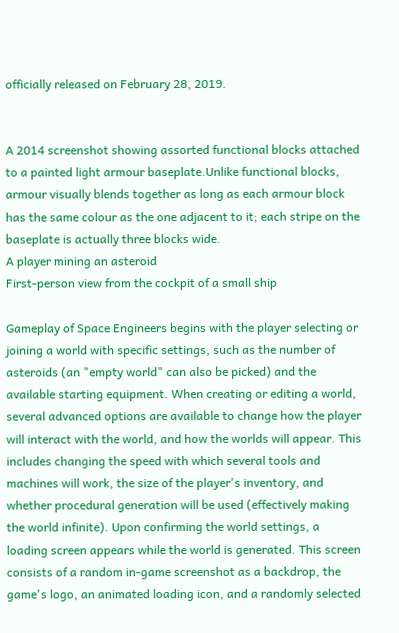officially released on February 28, 2019.


A 2014 screenshot showing assorted functional blocks attached to a painted light armour baseplate.Unlike functional blocks, armour visually blends together as long as each armour block has the same colour as the one adjacent to it; each stripe on the baseplate is actually three blocks wide.
A player mining an asteroid
First-person view from the cockpit of a small ship

Gameplay of Space Engineers begins with the player selecting or joining a world with specific settings, such as the number of asteroids (an "empty world" can also be picked) and the available starting equipment. When creating or editing a world, several advanced options are available to change how the player will interact with the world, and how the worlds will appear. This includes changing the speed with which several tools and machines will work, the size of the player's inventory, and whether procedural generation will be used (effectively making the world infinite). Upon confirming the world settings, a loading screen appears while the world is generated. This screen consists of a random in-game screenshot as a backdrop, the game's logo, an animated loading icon, and a randomly selected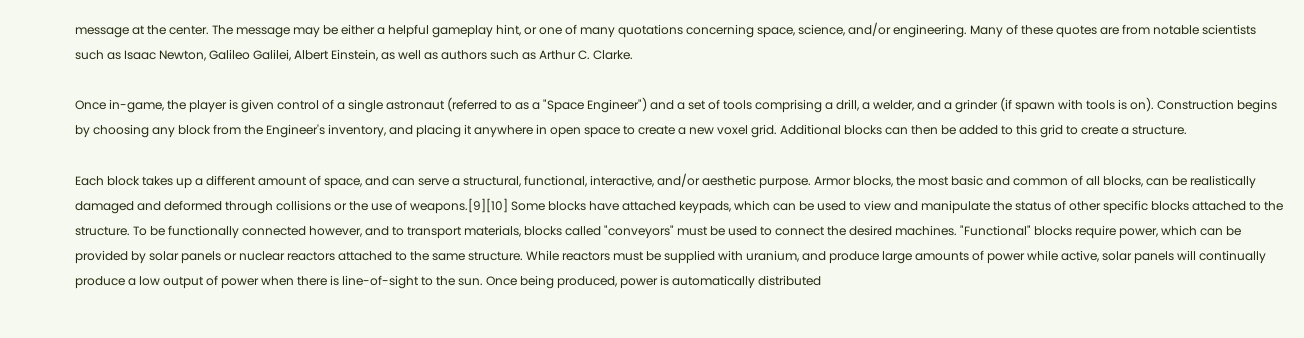message at the center. The message may be either a helpful gameplay hint, or one of many quotations concerning space, science, and/or engineering. Many of these quotes are from notable scientists such as Isaac Newton, Galileo Galilei, Albert Einstein, as well as authors such as Arthur C. Clarke.

Once in-game, the player is given control of a single astronaut (referred to as a "Space Engineer") and a set of tools comprising a drill, a welder, and a grinder (if spawn with tools is on). Construction begins by choosing any block from the Engineer's inventory, and placing it anywhere in open space to create a new voxel grid. Additional blocks can then be added to this grid to create a structure.

Each block takes up a different amount of space, and can serve a structural, functional, interactive, and/or aesthetic purpose. Armor blocks, the most basic and common of all blocks, can be realistically damaged and deformed through collisions or the use of weapons.[9][10] Some blocks have attached keypads, which can be used to view and manipulate the status of other specific blocks attached to the structure. To be functionally connected however, and to transport materials, blocks called "conveyors" must be used to connect the desired machines. "Functional" blocks require power, which can be provided by solar panels or nuclear reactors attached to the same structure. While reactors must be supplied with uranium, and produce large amounts of power while active, solar panels will continually produce a low output of power when there is line-of-sight to the sun. Once being produced, power is automatically distributed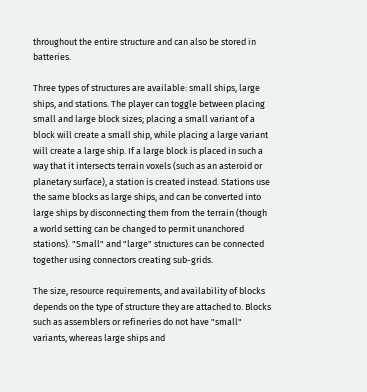throughout the entire structure and can also be stored in batteries.

Three types of structures are available: small ships, large ships, and stations. The player can toggle between placing small and large block sizes; placing a small variant of a block will create a small ship, while placing a large variant will create a large ship. If a large block is placed in such a way that it intersects terrain voxels (such as an asteroid or planetary surface), a station is created instead. Stations use the same blocks as large ships, and can be converted into large ships by disconnecting them from the terrain (though a world setting can be changed to permit unanchored stations). "Small" and "large" structures can be connected together using connectors creating sub-grids.

The size, resource requirements, and availability of blocks depends on the type of structure they are attached to. Blocks such as assemblers or refineries do not have "small" variants, whereas large ships and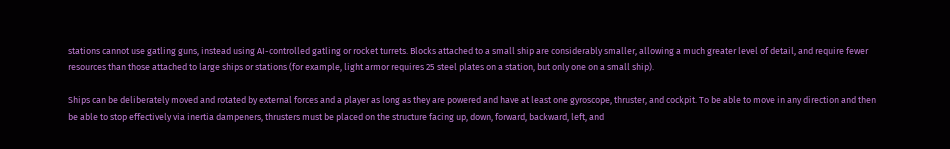stations cannot use gatling guns, instead using AI-controlled gatling or rocket turrets. Blocks attached to a small ship are considerably smaller, allowing a much greater level of detail, and require fewer resources than those attached to large ships or stations (for example, light armor requires 25 steel plates on a station, but only one on a small ship).

Ships can be deliberately moved and rotated by external forces and a player as long as they are powered and have at least one gyroscope, thruster, and cockpit. To be able to move in any direction and then be able to stop effectively via inertia dampeners, thrusters must be placed on the structure facing up, down, forward, backward, left, and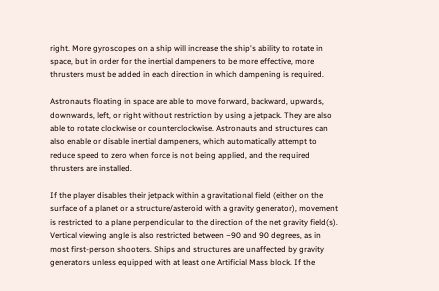right. More gyroscopes on a ship will increase the ship's ability to rotate in space, but in order for the inertial dampeners to be more effective, more thrusters must be added in each direction in which dampening is required.

Astronauts floating in space are able to move forward, backward, upwards, downwards, left, or right without restriction by using a jetpack. They are also able to rotate clockwise or counterclockwise. Astronauts and structures can also enable or disable inertial dampeners, which automatically attempt to reduce speed to zero when force is not being applied, and the required thrusters are installed.

If the player disables their jetpack within a gravitational field (either on the surface of a planet or a structure/asteroid with a gravity generator), movement is restricted to a plane perpendicular to the direction of the net gravity field(s). Vertical viewing angle is also restricted between −90 and 90 degrees, as in most first-person shooters. Ships and structures are unaffected by gravity generators unless equipped with at least one Artificial Mass block. If the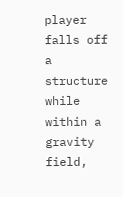player falls off a structure while within a gravity field,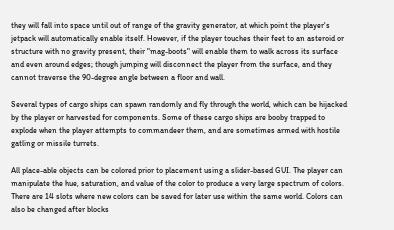they will fall into space until out of range of the gravity generator, at which point the player's jetpack will automatically enable itself. However, if the player touches their feet to an asteroid or structure with no gravity present, their "mag-boots" will enable them to walk across its surface and even around edges; though jumping will disconnect the player from the surface, and they cannot traverse the 90-degree angle between a floor and wall.

Several types of cargo ships can spawn randomly and fly through the world, which can be hijacked by the player or harvested for components. Some of these cargo ships are booby trapped to explode when the player attempts to commandeer them, and are sometimes armed with hostile gatling or missile turrets.

All place-able objects can be colored prior to placement using a slider-based GUI. The player can manipulate the hue, saturation, and value of the color to produce a very large spectrum of colors. There are 14 slots where new colors can be saved for later use within the same world. Colors can also be changed after blocks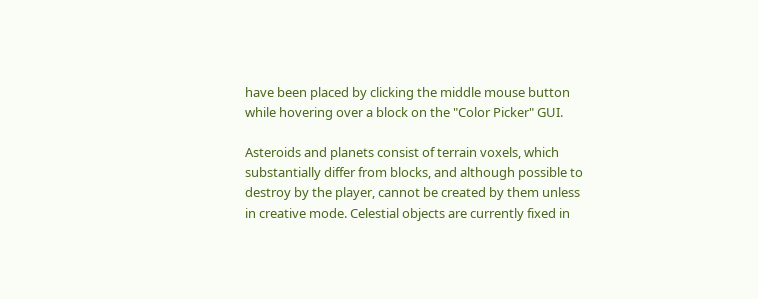have been placed by clicking the middle mouse button while hovering over a block on the "Color Picker" GUI.

Asteroids and planets consist of terrain voxels, which substantially differ from blocks, and although possible to destroy by the player, cannot be created by them unless in creative mode. Celestial objects are currently fixed in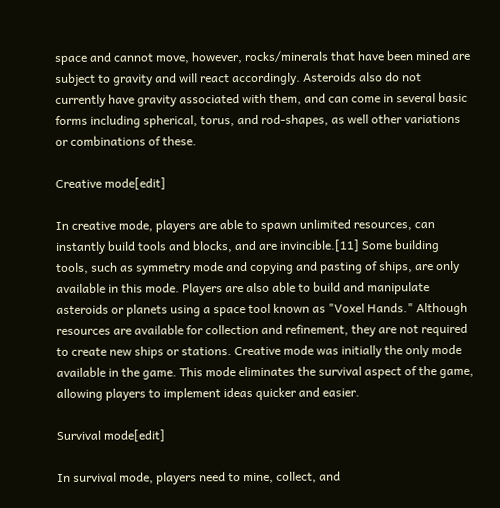space and cannot move, however, rocks/minerals that have been mined are subject to gravity and will react accordingly. Asteroids also do not currently have gravity associated with them, and can come in several basic forms including spherical, torus, and rod-shapes, as well other variations or combinations of these.

Creative mode[edit]

In creative mode, players are able to spawn unlimited resources, can instantly build tools and blocks, and are invincible.[11] Some building tools, such as symmetry mode and copying and pasting of ships, are only available in this mode. Players are also able to build and manipulate asteroids or planets using a space tool known as "Voxel Hands." Although resources are available for collection and refinement, they are not required to create new ships or stations. Creative mode was initially the only mode available in the game. This mode eliminates the survival aspect of the game, allowing players to implement ideas quicker and easier.

Survival mode[edit]

In survival mode, players need to mine, collect, and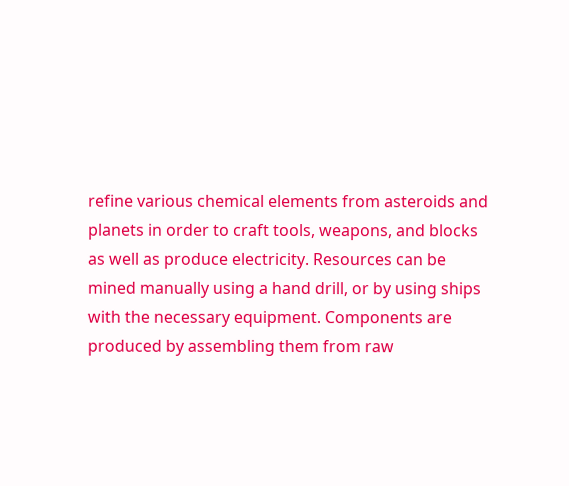refine various chemical elements from asteroids and planets in order to craft tools, weapons, and blocks as well as produce electricity. Resources can be mined manually using a hand drill, or by using ships with the necessary equipment. Components are produced by assembling them from raw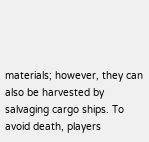materials; however, they can also be harvested by salvaging cargo ships. To avoid death, players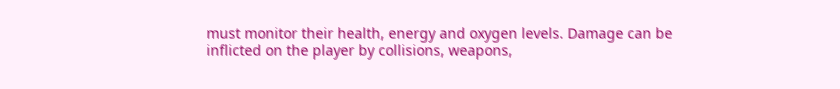must monitor their health, energy and oxygen levels. Damage can be inflicted on the player by collisions, weapons,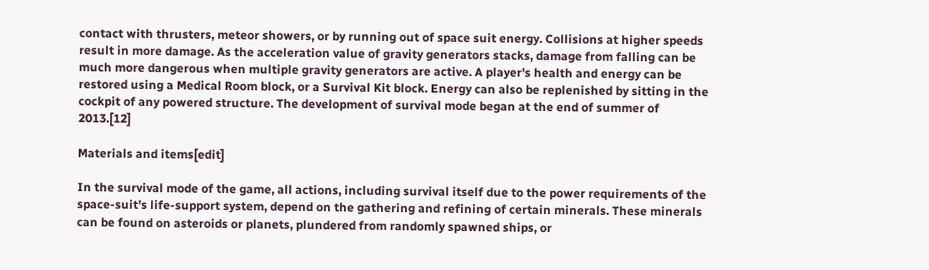contact with thrusters, meteor showers, or by running out of space suit energy. Collisions at higher speeds result in more damage. As the acceleration value of gravity generators stacks, damage from falling can be much more dangerous when multiple gravity generators are active. A player's health and energy can be restored using a Medical Room block, or a Survival Kit block. Energy can also be replenished by sitting in the cockpit of any powered structure. The development of survival mode began at the end of summer of 2013.[12]

Materials and items[edit]

In the survival mode of the game, all actions, including survival itself due to the power requirements of the space-suit's life-support system, depend on the gathering and refining of certain minerals. These minerals can be found on asteroids or planets, plundered from randomly spawned ships, or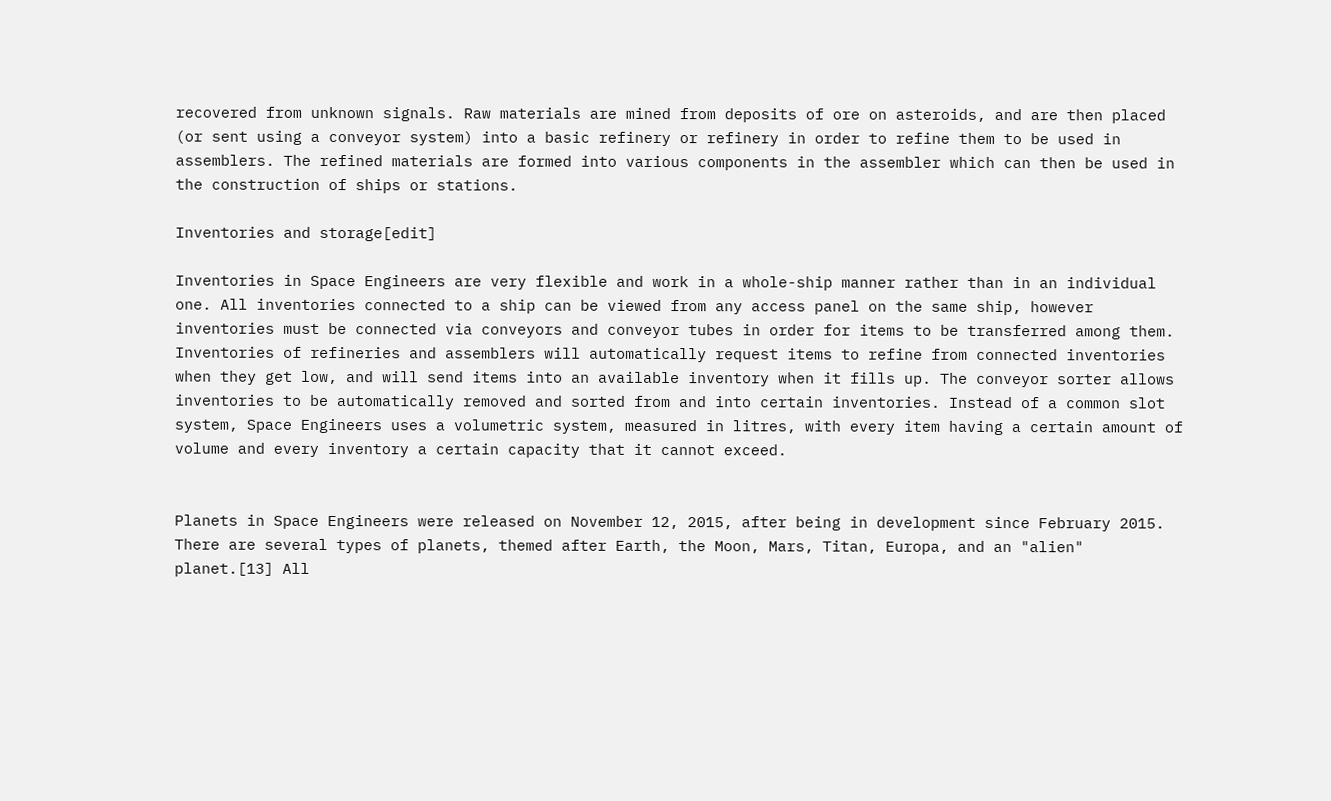recovered from unknown signals. Raw materials are mined from deposits of ore on asteroids, and are then placed (or sent using a conveyor system) into a basic refinery or refinery in order to refine them to be used in assemblers. The refined materials are formed into various components in the assembler which can then be used in the construction of ships or stations.

Inventories and storage[edit]

Inventories in Space Engineers are very flexible and work in a whole-ship manner rather than in an individual one. All inventories connected to a ship can be viewed from any access panel on the same ship, however inventories must be connected via conveyors and conveyor tubes in order for items to be transferred among them. Inventories of refineries and assemblers will automatically request items to refine from connected inventories when they get low, and will send items into an available inventory when it fills up. The conveyor sorter allows inventories to be automatically removed and sorted from and into certain inventories. Instead of a common slot system, Space Engineers uses a volumetric system, measured in litres, with every item having a certain amount of volume and every inventory a certain capacity that it cannot exceed.


Planets in Space Engineers were released on November 12, 2015, after being in development since February 2015. There are several types of planets, themed after Earth, the Moon, Mars, Titan, Europa, and an "alien" planet.[13] All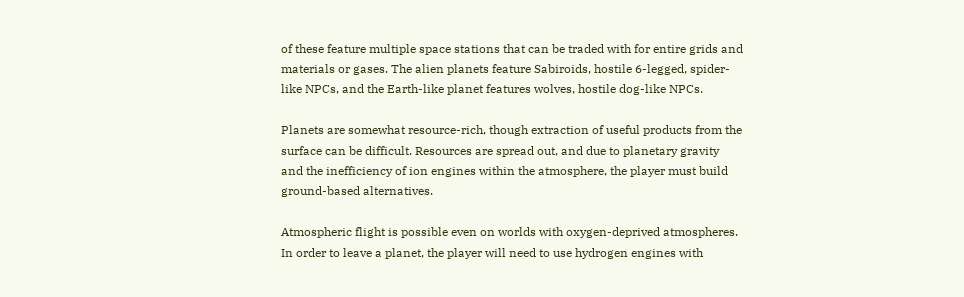of these feature multiple space stations that can be traded with for entire grids and materials or gases. The alien planets feature Sabiroids, hostile 6-legged, spider-like NPCs, and the Earth-like planet features wolves, hostile dog-like NPCs.

Planets are somewhat resource-rich, though extraction of useful products from the surface can be difficult. Resources are spread out, and due to planetary gravity and the inefficiency of ion engines within the atmosphere, the player must build ground-based alternatives.

Atmospheric flight is possible even on worlds with oxygen-deprived atmospheres. In order to leave a planet, the player will need to use hydrogen engines with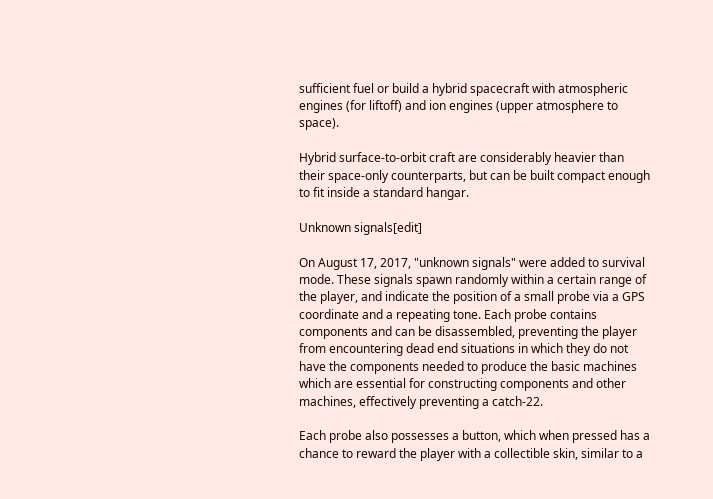sufficient fuel or build a hybrid spacecraft with atmospheric engines (for liftoff) and ion engines (upper atmosphere to space).

Hybrid surface-to-orbit craft are considerably heavier than their space-only counterparts, but can be built compact enough to fit inside a standard hangar.

Unknown signals[edit]

On August 17, 2017, "unknown signals" were added to survival mode. These signals spawn randomly within a certain range of the player, and indicate the position of a small probe via a GPS coordinate and a repeating tone. Each probe contains components and can be disassembled, preventing the player from encountering dead end situations in which they do not have the components needed to produce the basic machines which are essential for constructing components and other machines, effectively preventing a catch-22.

Each probe also possesses a button, which when pressed has a chance to reward the player with a collectible skin, similar to a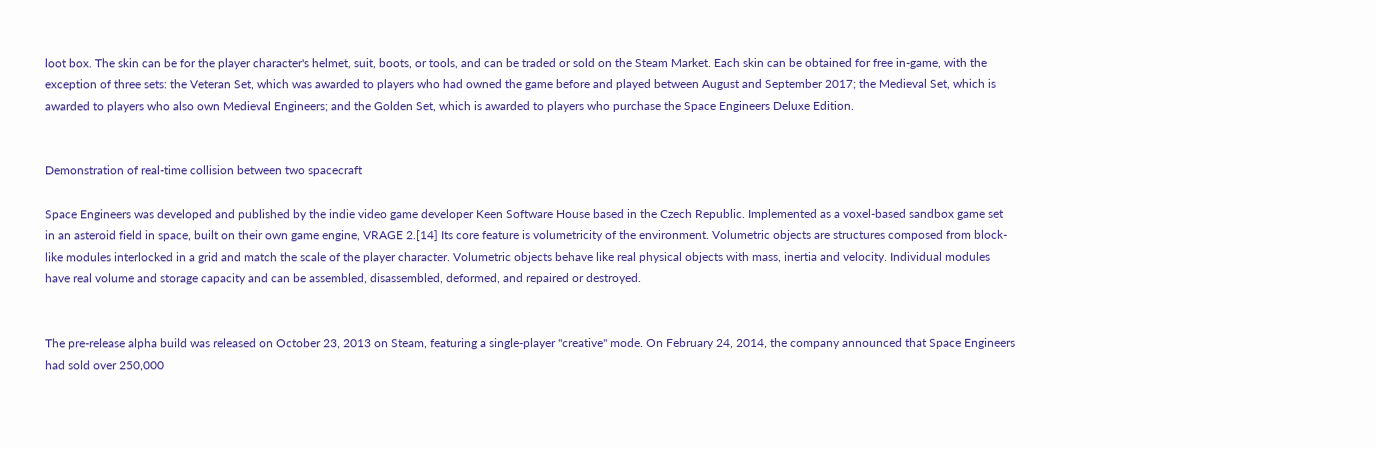loot box. The skin can be for the player character's helmet, suit, boots, or tools, and can be traded or sold on the Steam Market. Each skin can be obtained for free in-game, with the exception of three sets: the Veteran Set, which was awarded to players who had owned the game before and played between August and September 2017; the Medieval Set, which is awarded to players who also own Medieval Engineers; and the Golden Set, which is awarded to players who purchase the Space Engineers Deluxe Edition.


Demonstration of real-time collision between two spacecraft

Space Engineers was developed and published by the indie video game developer Keen Software House based in the Czech Republic. Implemented as a voxel-based sandbox game set in an asteroid field in space, built on their own game engine, VRAGE 2.[14] Its core feature is volumetricity of the environment. Volumetric objects are structures composed from block-like modules interlocked in a grid and match the scale of the player character. Volumetric objects behave like real physical objects with mass, inertia and velocity. Individual modules have real volume and storage capacity and can be assembled, disassembled, deformed, and repaired or destroyed.


The pre-release alpha build was released on October 23, 2013 on Steam, featuring a single-player "creative" mode. On February 24, 2014, the company announced that Space Engineers had sold over 250,000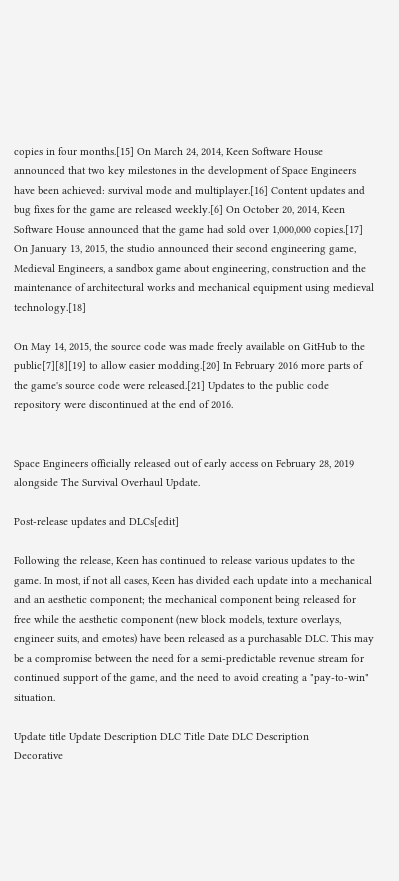copies in four months.[15] On March 24, 2014, Keen Software House announced that two key milestones in the development of Space Engineers have been achieved: survival mode and multiplayer.[16] Content updates and bug fixes for the game are released weekly.[6] On October 20, 2014, Keen Software House announced that the game had sold over 1,000,000 copies.[17] On January 13, 2015, the studio announced their second engineering game, Medieval Engineers, a sandbox game about engineering, construction and the maintenance of architectural works and mechanical equipment using medieval technology.[18]

On May 14, 2015, the source code was made freely available on GitHub to the public[7][8][19] to allow easier modding.[20] In February 2016 more parts of the game's source code were released.[21] Updates to the public code repository were discontinued at the end of 2016.


Space Engineers officially released out of early access on February 28, 2019 alongside The Survival Overhaul Update.

Post-release updates and DLCs[edit]

Following the release, Keen has continued to release various updates to the game. In most, if not all cases, Keen has divided each update into a mechanical and an aesthetic component; the mechanical component being released for free while the aesthetic component (new block models, texture overlays, engineer suits, and emotes) have been released as a purchasable DLC. This may be a compromise between the need for a semi-predictable revenue stream for continued support of the game, and the need to avoid creating a "pay-to-win" situation.

Update title Update Description DLC Title Date DLC Description
Decorative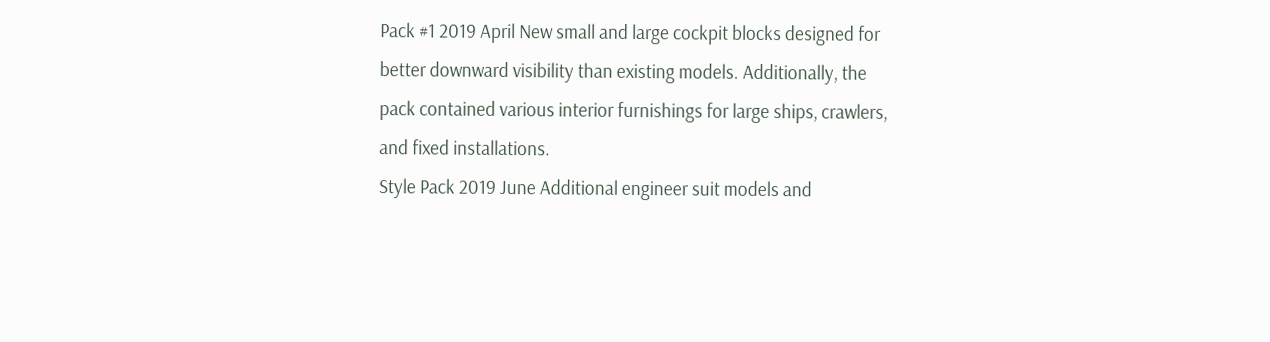Pack #1 2019 April New small and large cockpit blocks designed for better downward visibility than existing models. Additionally, the pack contained various interior furnishings for large ships, crawlers, and fixed installations.
Style Pack 2019 June Additional engineer suit models and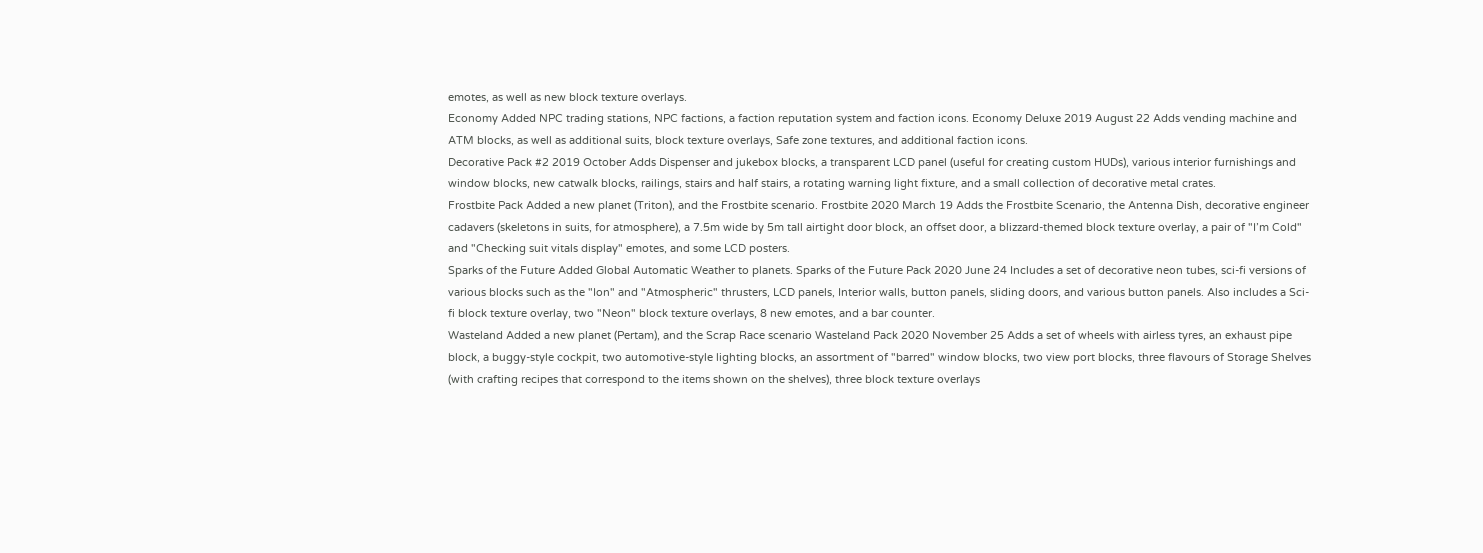emotes, as well as new block texture overlays.
Economy Added NPC trading stations, NPC factions, a faction reputation system and faction icons. Economy Deluxe 2019 August 22 Adds vending machine and ATM blocks, as well as additional suits, block texture overlays, Safe zone textures, and additional faction icons.
Decorative Pack #2 2019 October Adds Dispenser and jukebox blocks, a transparent LCD panel (useful for creating custom HUDs), various interior furnishings and window blocks, new catwalk blocks, railings, stairs and half stairs, a rotating warning light fixture, and a small collection of decorative metal crates.
Frostbite Pack Added a new planet (Triton), and the Frostbite scenario. Frostbite 2020 March 19 Adds the Frostbite Scenario, the Antenna Dish, decorative engineer cadavers (skeletons in suits, for atmosphere), a 7.5m wide by 5m tall airtight door block, an offset door, a blizzard-themed block texture overlay, a pair of "I’m Cold" and "Checking suit vitals display" emotes, and some LCD posters.
Sparks of the Future Added Global Automatic Weather to planets. Sparks of the Future Pack 2020 June 24 Includes a set of decorative neon tubes, sci-fi versions of various blocks such as the "Ion" and "Atmospheric" thrusters, LCD panels, Interior walls, button panels, sliding doors, and various button panels. Also includes a Sci-fi block texture overlay, two "Neon" block texture overlays, 8 new emotes, and a bar counter.
Wasteland Added a new planet (Pertam), and the Scrap Race scenario Wasteland Pack 2020 November 25 Adds a set of wheels with airless tyres, an exhaust pipe block, a buggy-style cockpit, two automotive-style lighting blocks, an assortment of "barred" window blocks, two view port blocks, three flavours of Storage Shelves (with crafting recipes that correspond to the items shown on the shelves), three block texture overlays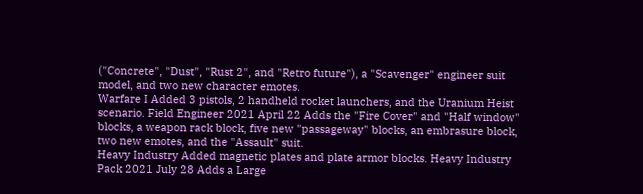("Concrete", "Dust", "Rust 2", and "Retro future"), a "Scavenger" engineer suit model, and two new character emotes.
Warfare I Added 3 pistols, 2 handheld rocket launchers, and the Uranium Heist scenario. Field Engineer 2021 April 22 Adds the "Fire Cover" and "Half window" blocks, a weapon rack block, five new "passageway" blocks, an embrasure block, two new emotes, and the "Assault" suit.
Heavy Industry Added magnetic plates and plate armor blocks. Heavy Industry Pack 2021 July 28 Adds a Large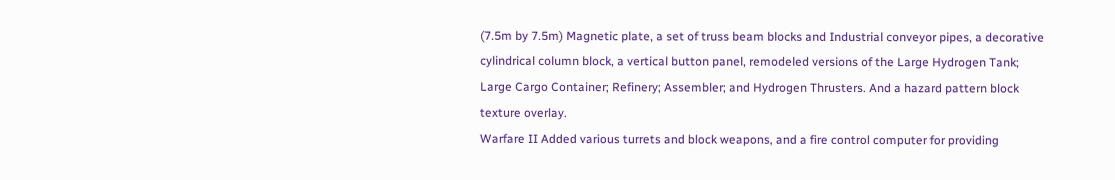(7.5m by 7.5m) Magnetic plate, a set of truss beam blocks and Industrial conveyor pipes, a decorative cylindrical column block, a vertical button panel, remodeled versions of the Large Hydrogen Tank; Large Cargo Container; Refinery; Assembler; and Hydrogen Thrusters. And a hazard pattern block texture overlay.
Warfare II Added various turrets and block weapons, and a fire control computer for providing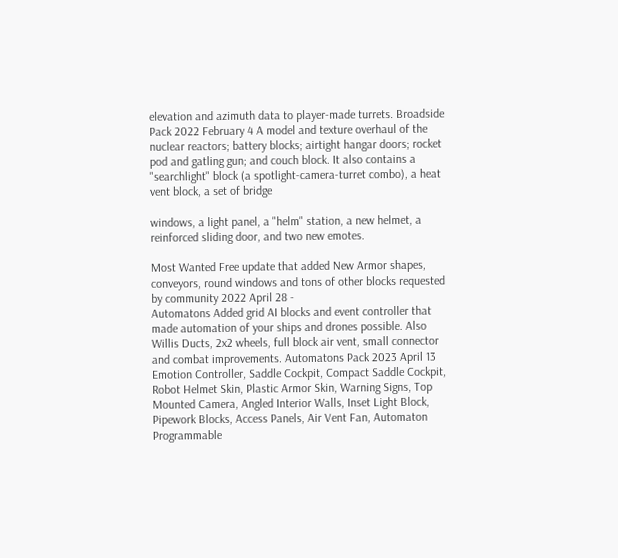elevation and azimuth data to player-made turrets. Broadside Pack 2022 February 4 A model and texture overhaul of the nuclear reactors; battery blocks; airtight hangar doors; rocket pod and gatling gun; and couch block. It also contains a "searchlight" block (a spotlight-camera-turret combo), a heat vent block, a set of bridge

windows, a light panel, a "helm" station, a new helmet, a reinforced sliding door, and two new emotes.

Most Wanted Free update that added New Armor shapes, conveyors, round windows and tons of other blocks requested by community 2022 April 28 -
Automatons Added grid AI blocks and event controller that made automation of your ships and drones possible. Also Willis Ducts, 2x2 wheels, full block air vent, small connector and combat improvements. Automatons Pack 2023 April 13 Emotion Controller, Saddle Cockpit, Compact Saddle Cockpit, Robot Helmet Skin, Plastic Armor Skin, Warning Signs, Top Mounted Camera, Angled Interior Walls, Inset Light Block, Pipework Blocks, Access Panels, Air Vent Fan, Automaton Programmable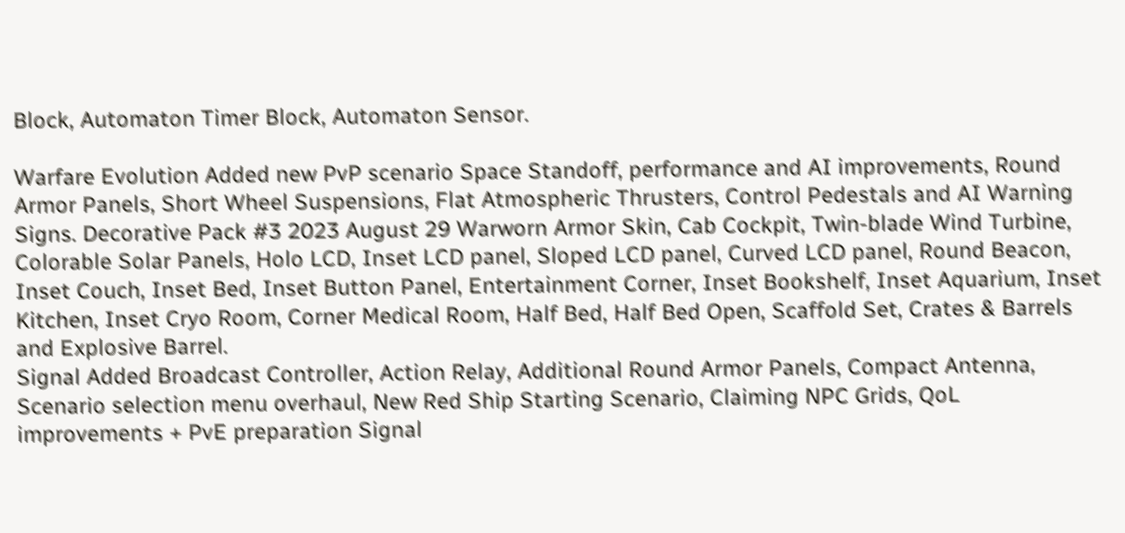Block, Automaton Timer Block, Automaton Sensor.

Warfare Evolution Added new PvP scenario Space Standoff, performance and AI improvements, Round Armor Panels, Short Wheel Suspensions, Flat Atmospheric Thrusters, Control Pedestals and AI Warning Signs. Decorative Pack #3 2023 August 29 Warworn Armor Skin, Cab Cockpit, Twin-blade Wind Turbine, Colorable Solar Panels, Holo LCD, Inset LCD panel, Sloped LCD panel, Curved LCD panel, Round Beacon, Inset Couch, Inset Bed, Inset Button Panel, Entertainment Corner, Inset Bookshelf, Inset Aquarium, Inset Kitchen, Inset Cryo Room, Corner Medical Room, Half Bed, Half Bed Open, Scaffold Set, Crates & Barrels and Explosive Barrel.
Signal Added Broadcast Controller, Action Relay, Additional Round Armor Panels, Compact Antenna, Scenario selection menu overhaul, New Red Ship Starting Scenario, Claiming NPC Grids, QoL improvements + PvE preparation Signal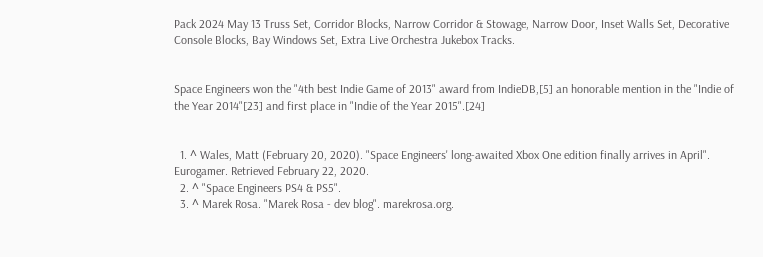Pack 2024 May 13 Truss Set, Corridor Blocks, Narrow Corridor & Stowage, Narrow Door, Inset Walls Set, Decorative Console Blocks, Bay Windows Set, Extra Live Orchestra Jukebox Tracks.


Space Engineers won the "4th best Indie Game of 2013" award from IndieDB,[5] an honorable mention in the "Indie of the Year 2014"[23] and first place in "Indie of the Year 2015".[24]


  1. ^ Wales, Matt (February 20, 2020). "Space Engineers' long-awaited Xbox One edition finally arrives in April". Eurogamer. Retrieved February 22, 2020.
  2. ^ "Space Engineers PS4 & PS5".
  3. ^ Marek Rosa. "Marek Rosa - dev blog". marekrosa.org.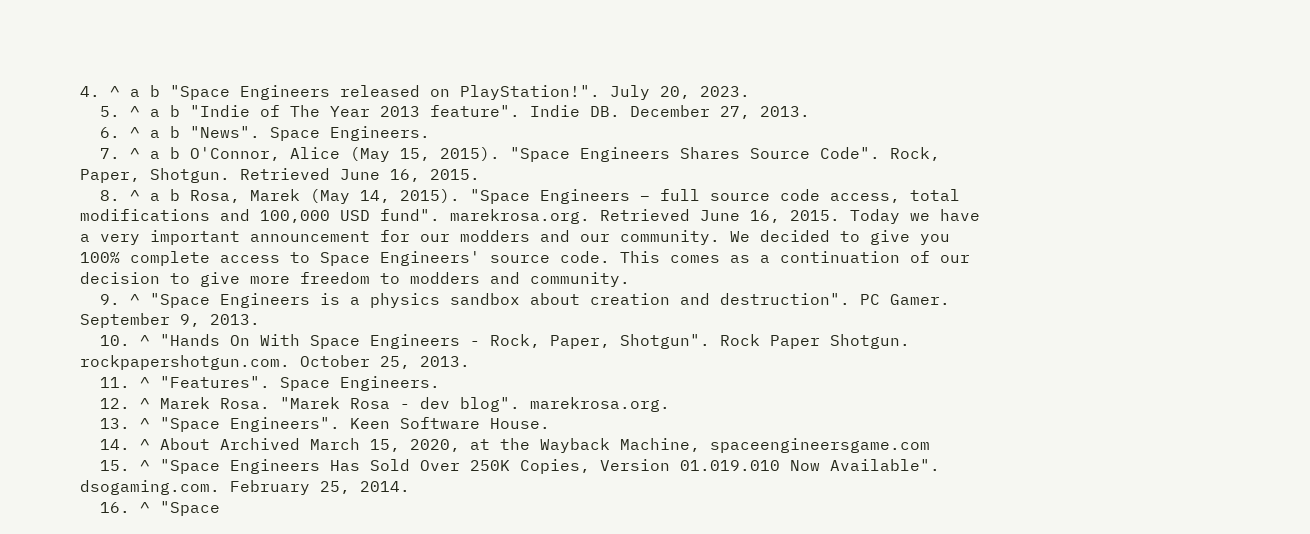4. ^ a b "Space Engineers released on PlayStation!". July 20, 2023.
  5. ^ a b "Indie of The Year 2013 feature". Indie DB. December 27, 2013.
  6. ^ a b "News". Space Engineers.
  7. ^ a b O'Connor, Alice (May 15, 2015). "Space Engineers Shares Source Code". Rock, Paper, Shotgun. Retrieved June 16, 2015.
  8. ^ a b Rosa, Marek (May 14, 2015). "Space Engineers – full source code access, total modifications and 100,000 USD fund". marekrosa.org. Retrieved June 16, 2015. Today we have a very important announcement for our modders and our community. We decided to give you 100% complete access to Space Engineers' source code. This comes as a continuation of our decision to give more freedom to modders and community.
  9. ^ "Space Engineers is a physics sandbox about creation and destruction". PC Gamer. September 9, 2013.
  10. ^ "Hands On With Space Engineers - Rock, Paper, Shotgun". Rock Paper Shotgun. rockpapershotgun.com. October 25, 2013.
  11. ^ "Features". Space Engineers.
  12. ^ Marek Rosa. "Marek Rosa - dev blog". marekrosa.org.
  13. ^ "Space Engineers". Keen Software House.
  14. ^ About Archived March 15, 2020, at the Wayback Machine, spaceengineersgame.com
  15. ^ "Space Engineers Has Sold Over 250K Copies, Version 01.019.010 Now Available". dsogaming.com. February 25, 2014.
  16. ^ "Space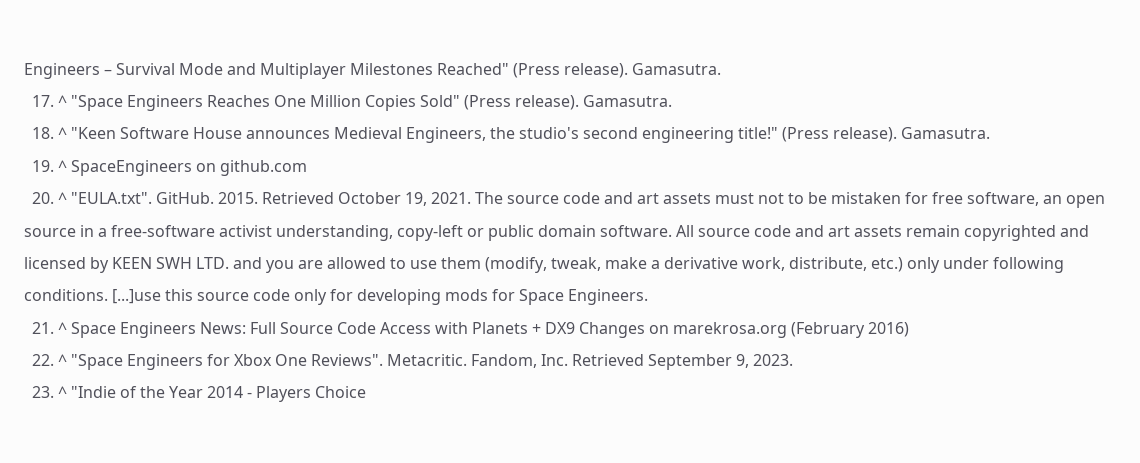Engineers – Survival Mode and Multiplayer Milestones Reached" (Press release). Gamasutra.
  17. ^ "Space Engineers Reaches One Million Copies Sold" (Press release). Gamasutra.
  18. ^ "Keen Software House announces Medieval Engineers, the studio's second engineering title!" (Press release). Gamasutra.
  19. ^ SpaceEngineers on github.com
  20. ^ "EULA.txt". GitHub. 2015. Retrieved October 19, 2021. The source code and art assets must not to be mistaken for free software, an open source in a free-software activist understanding, copy-left or public domain software. All source code and art assets remain copyrighted and licensed by KEEN SWH LTD. and you are allowed to use them (modify, tweak, make a derivative work, distribute, etc.) only under following conditions. [...]use this source code only for developing mods for Space Engineers.
  21. ^ Space Engineers News: Full Source Code Access with Planets + DX9 Changes on marekrosa.org (February 2016)
  22. ^ "Space Engineers for Xbox One Reviews". Metacritic. Fandom, Inc. Retrieved September 9, 2023.
  23. ^ "Indie of the Year 2014 - Players Choice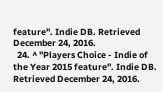feature". Indie DB. Retrieved December 24, 2016.
  24. ^ "Players Choice - Indie of the Year 2015 feature". Indie DB. Retrieved December 24, 2016.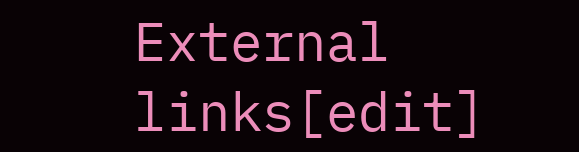External links[edit]